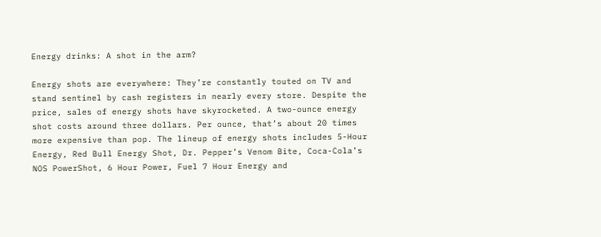Energy drinks: A shot in the arm?

Energy shots are everywhere: They’re constantly touted on TV and stand sentinel by cash registers in nearly every store. Despite the price, sales of energy shots have skyrocketed. A two-ounce energy shot costs around three dollars. Per ounce, that’s about 20 times more expensive than pop. The lineup of energy shots includes 5-Hour Energy, Red Bull Energy Shot, Dr. Pepper’s Venom Bite, Coca-Cola’s NOS PowerShot, 6 Hour Power, Fuel 7 Hour Energy and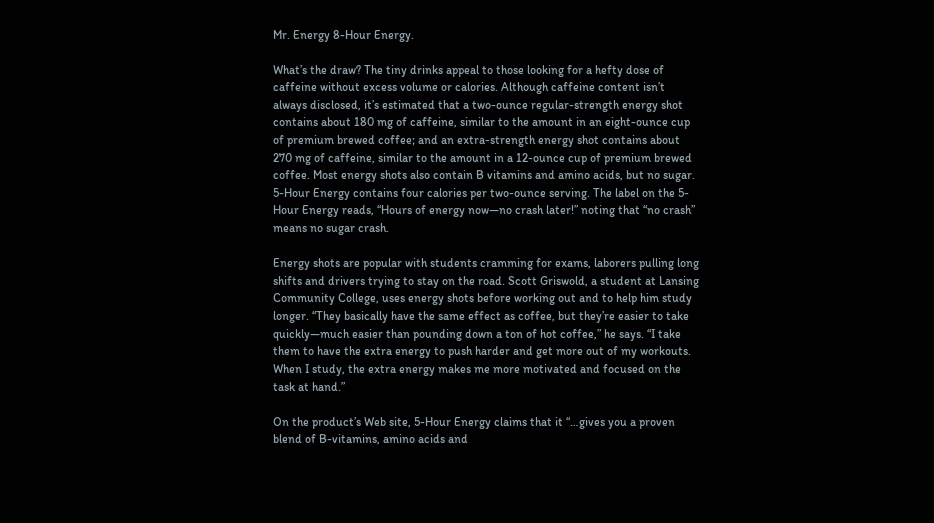Mr. Energy 8-Hour Energy.

What’s the draw? The tiny drinks appeal to those looking for a hefty dose of caffeine without excess volume or calories. Although caffeine content isn’t always disclosed, it’s estimated that a two-ounce regular-strength energy shot contains about 180 mg of caffeine, similar to the amount in an eight-ounce cup of premium brewed coffee; and an extra-strength energy shot contains about 270 mg of caffeine, similar to the amount in a 12-ounce cup of premium brewed coffee. Most energy shots also contain B vitamins and amino acids, but no sugar. 5-Hour Energy contains four calories per two-ounce serving. The label on the 5-Hour Energy reads, “Hours of energy now—no crash later!” noting that “no crash” means no sugar crash.

Energy shots are popular with students cramming for exams, laborers pulling long shifts and drivers trying to stay on the road. Scott Griswold, a student at Lansing Community College, uses energy shots before working out and to help him study longer. “They basically have the same effect as coffee, but they’re easier to take quickly—much easier than pounding down a ton of hot coffee,” he says. “I take them to have the extra energy to push harder and get more out of my workouts. When I study, the extra energy makes me more motivated and focused on the task at hand.”

On the product’s Web site, 5-Hour Energy claims that it “…gives you a proven blend of B-vitamins, amino acids and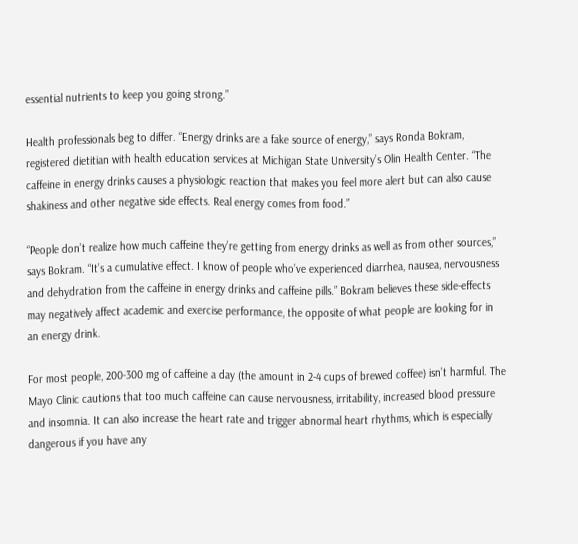essential nutrients to keep you going strong.”

Health professionals beg to differ. “Energy drinks are a fake source of energy,” says Ronda Bokram, registered dietitian with health education services at Michigan State University’s Olin Health Center. “The caffeine in energy drinks causes a physiologic reaction that makes you feel more alert but can also cause shakiness and other negative side effects. Real energy comes from food.”

“People don’t realize how much caffeine they’re getting from energy drinks as well as from other sources,” says Bokram. “It’s a cumulative effect. I know of people who’ve experienced diarrhea, nausea, nervousness and dehydration from the caffeine in energy drinks and caffeine pills.” Bokram believes these side-effects may negatively affect academic and exercise performance, the opposite of what people are looking for in an energy drink.

For most people, 200-300 mg of caffeine a day (the amount in 2-4 cups of brewed coffee) isn’t harmful. The Mayo Clinic cautions that too much caffeine can cause nervousness, irritability, increased blood pressure and insomnia. It can also increase the heart rate and trigger abnormal heart rhythms, which is especially dangerous if you have any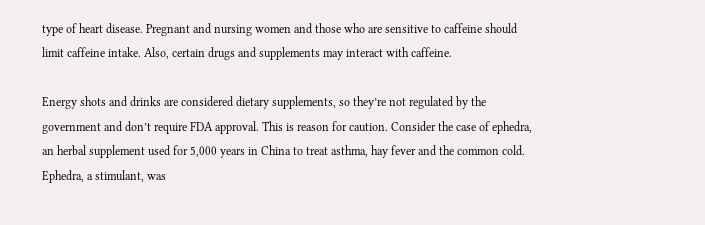type of heart disease. Pregnant and nursing women and those who are sensitive to caffeine should limit caffeine intake. Also, certain drugs and supplements may interact with caffeine.

Energy shots and drinks are considered dietary supplements, so they’re not regulated by the government and don’t require FDA approval. This is reason for caution. Consider the case of ephedra, an herbal supplement used for 5,000 years in China to treat asthma, hay fever and the common cold. Ephedra, a stimulant, was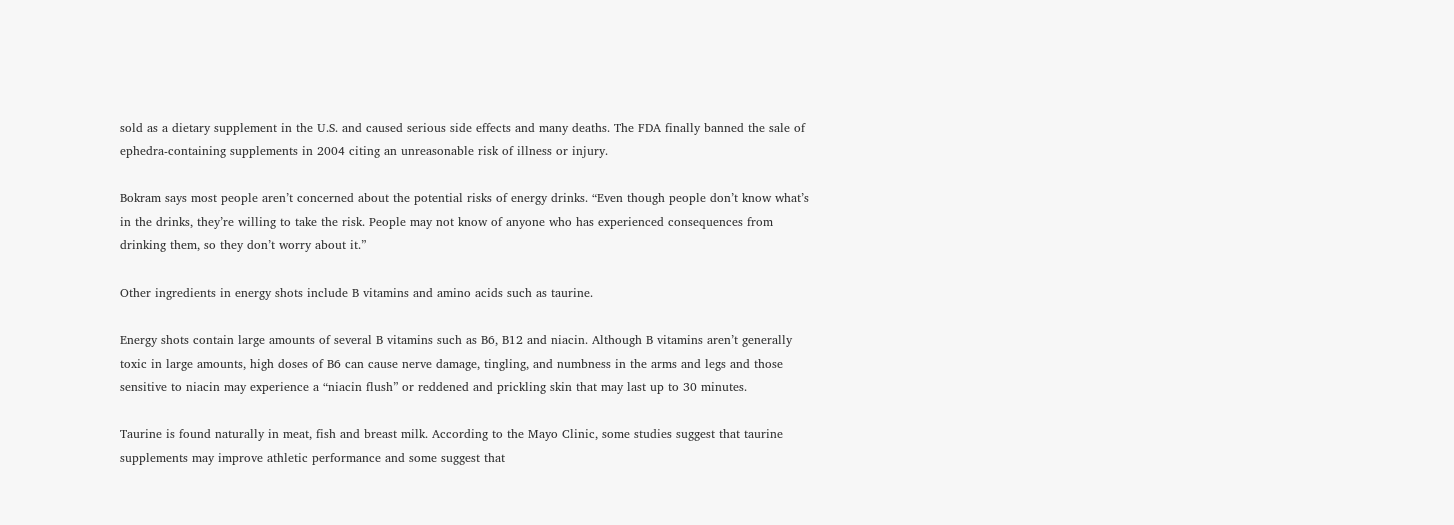sold as a dietary supplement in the U.S. and caused serious side effects and many deaths. The FDA finally banned the sale of ephedra-containing supplements in 2004 citing an unreasonable risk of illness or injury.

Bokram says most people aren’t concerned about the potential risks of energy drinks. “Even though people don’t know what’s in the drinks, they’re willing to take the risk. People may not know of anyone who has experienced consequences from drinking them, so they don’t worry about it.”

Other ingredients in energy shots include B vitamins and amino acids such as taurine.

Energy shots contain large amounts of several B vitamins such as B6, B12 and niacin. Although B vitamins aren’t generally toxic in large amounts, high doses of B6 can cause nerve damage, tingling, and numbness in the arms and legs and those sensitive to niacin may experience a “niacin flush” or reddened and prickling skin that may last up to 30 minutes.

Taurine is found naturally in meat, fish and breast milk. According to the Mayo Clinic, some studies suggest that taurine supplements may improve athletic performance and some suggest that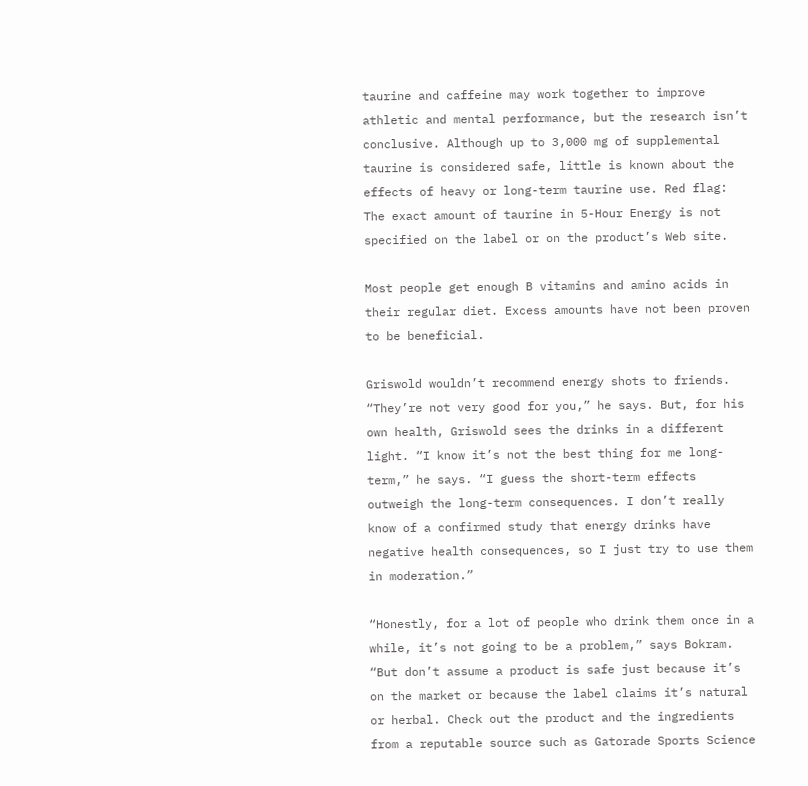taurine and caffeine may work together to improve athletic and mental performance, but the research isn’t conclusive. Although up to 3,000 mg of supplemental taurine is considered safe, little is known about the effects of heavy or long-term taurine use. Red flag: The exact amount of taurine in 5-Hour Energy is not specified on the label or on the product’s Web site.

Most people get enough B vitamins and amino acids in their regular diet. Excess amounts have not been proven to be beneficial.

Griswold wouldn’t recommend energy shots to friends. “They’re not very good for you,” he says. But, for his own health, Griswold sees the drinks in a different light. “I know it’s not the best thing for me long-term,” he says. “I guess the short-term effects outweigh the long-term consequences. I don’t really know of a confirmed study that energy drinks have negative health consequences, so I just try to use them in moderation.”

“Honestly, for a lot of people who drink them once in a while, it’s not going to be a problem,” says Bokram. “But don’t assume a product is safe just because it’s on the market or because the label claims it’s natural or herbal. Check out the product and the ingredients from a reputable source such as Gatorade Sports Science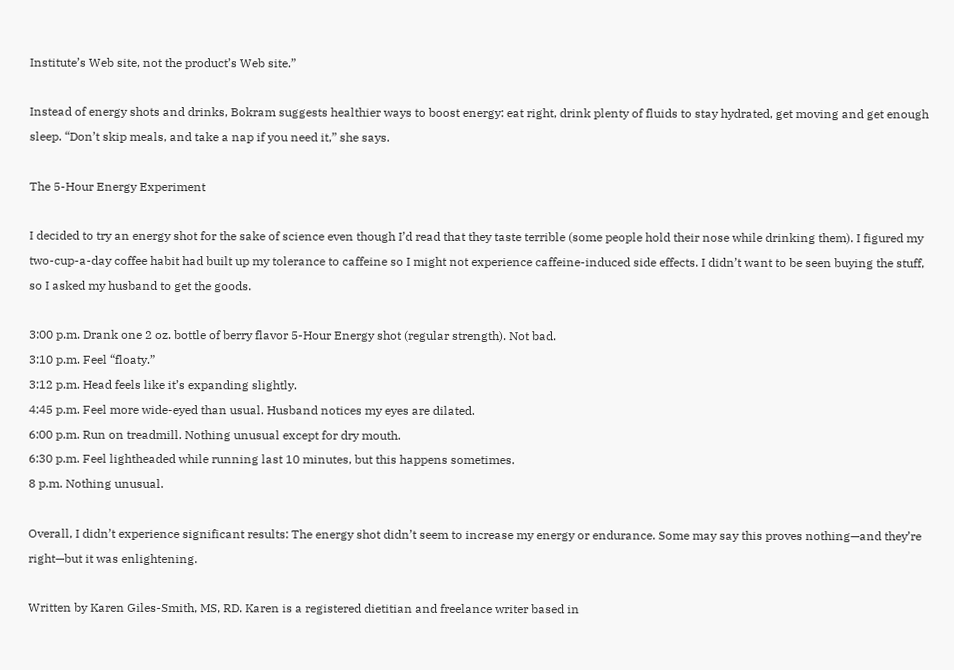Institute’s Web site, not the product’s Web site.”

Instead of energy shots and drinks, Bokram suggests healthier ways to boost energy: eat right, drink plenty of fluids to stay hydrated, get moving and get enough sleep. “Don’t skip meals, and take a nap if you need it,” she says.

The 5-Hour Energy Experiment

I decided to try an energy shot for the sake of science even though I’d read that they taste terrible (some people hold their nose while drinking them). I figured my two-cup-a-day coffee habit had built up my tolerance to caffeine so I might not experience caffeine-induced side effects. I didn’t want to be seen buying the stuff, so I asked my husband to get the goods.

3:00 p.m. Drank one 2 oz. bottle of berry flavor 5-Hour Energy shot (regular strength). Not bad.
3:10 p.m. Feel “floaty.”
3:12 p.m. Head feels like it’s expanding slightly.
4:45 p.m. Feel more wide-eyed than usual. Husband notices my eyes are dilated.
6:00 p.m. Run on treadmill. Nothing unusual except for dry mouth.
6:30 p.m. Feel lightheaded while running last 10 minutes, but this happens sometimes.
8 p.m. Nothing unusual.

Overall, I didn’t experience significant results: The energy shot didn’t seem to increase my energy or endurance. Some may say this proves nothing—and they’re right—but it was enlightening.

Written by Karen Giles-Smith, MS, RD. Karen is a registered dietitian and freelance writer based in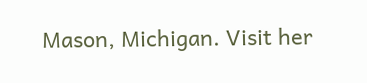Mason, Michigan. Visit her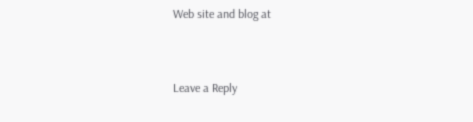Web site and blog at


Leave a Reply